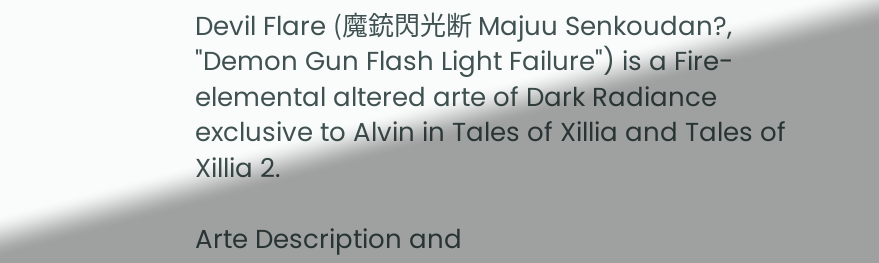Devil Flare (魔銃閃光断 Majuu Senkoudan?, "Demon Gun Flash Light Failure") is a Fire-elemental altered arte of Dark Radiance exclusive to Alvin in Tales of Xillia and Tales of Xillia 2.

Arte Description and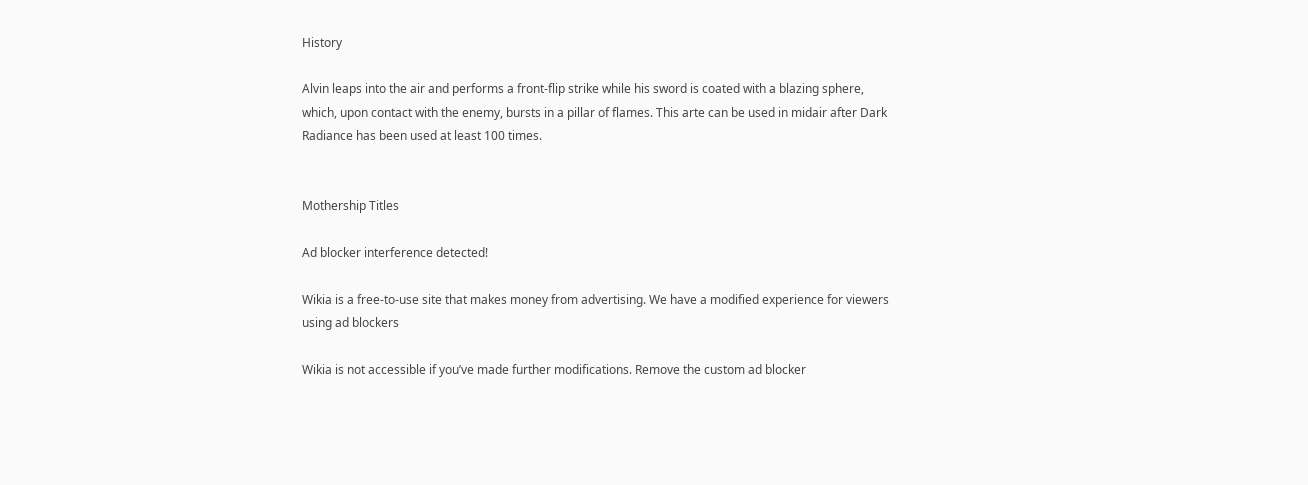History

Alvin leaps into the air and performs a front-flip strike while his sword is coated with a blazing sphere, which, upon contact with the enemy, bursts in a pillar of flames. This arte can be used in midair after Dark Radiance has been used at least 100 times.


Mothership Titles

Ad blocker interference detected!

Wikia is a free-to-use site that makes money from advertising. We have a modified experience for viewers using ad blockers

Wikia is not accessible if you’ve made further modifications. Remove the custom ad blocker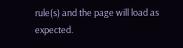rule(s) and the page will load as expected.